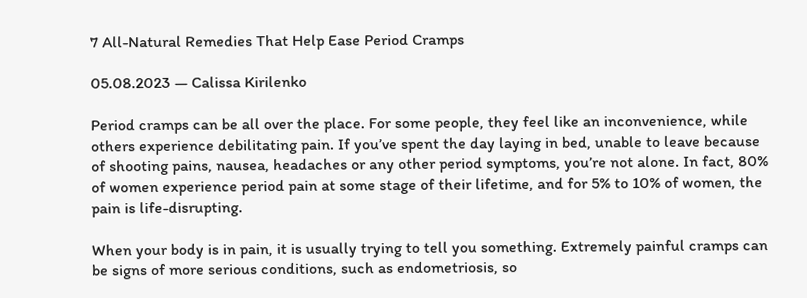7 All-Natural Remedies That Help Ease Period Cramps

05.08.2023 — Calissa Kirilenko

Period cramps can be all over the place. For some people, they feel like an inconvenience, while others experience debilitating pain. If you’ve spent the day laying in bed, unable to leave because of shooting pains, nausea, headaches or any other period symptoms, you’re not alone. In fact, 80% of women experience period pain at some stage of their lifetime, and for 5% to 10% of women, the pain is life-disrupting.

When your body is in pain, it is usually trying to tell you something. Extremely painful cramps can be signs of more serious conditions, such as endometriosis, so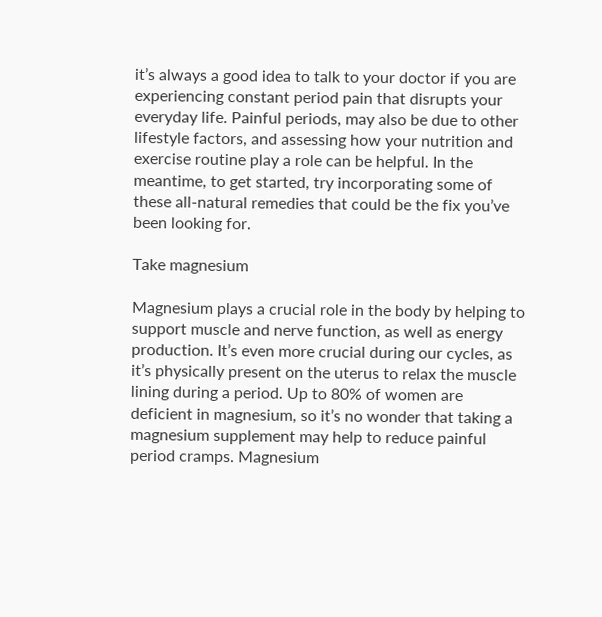it’s always a good idea to talk to your doctor if you are experiencing constant period pain that disrupts your everyday life. Painful periods, may also be due to other lifestyle factors, and assessing how your nutrition and exercise routine play a role can be helpful. In the meantime, to get started, try incorporating some of these all-natural remedies that could be the fix you’ve been looking for.

Take magnesium

Magnesium plays a crucial role in the body by helping to support muscle and nerve function, as well as energy production. It’s even more crucial during our cycles, as it’s physically present on the uterus to relax the muscle lining during a period. Up to 80% of women are deficient in magnesium, so it’s no wonder that taking a magnesium supplement may help to reduce painful period cramps. Magnesium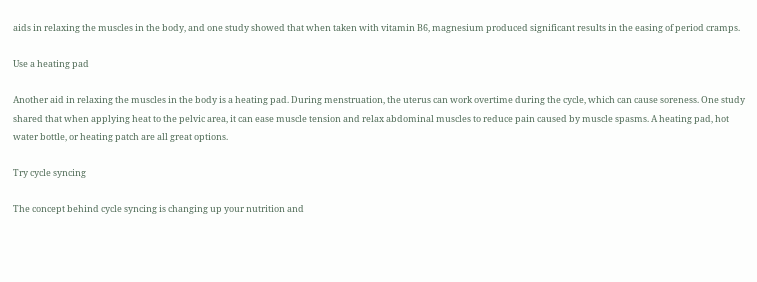aids in relaxing the muscles in the body, and one study showed that when taken with vitamin B6, magnesium produced significant results in the easing of period cramps.

Use a heating pad

Another aid in relaxing the muscles in the body is a heating pad. During menstruation, the uterus can work overtime during the cycle, which can cause soreness. One study shared that when applying heat to the pelvic area, it can ease muscle tension and relax abdominal muscles to reduce pain caused by muscle spasms. A heating pad, hot water bottle, or heating patch are all great options.

Try cycle syncing

The concept behind cycle syncing is changing up your nutrition and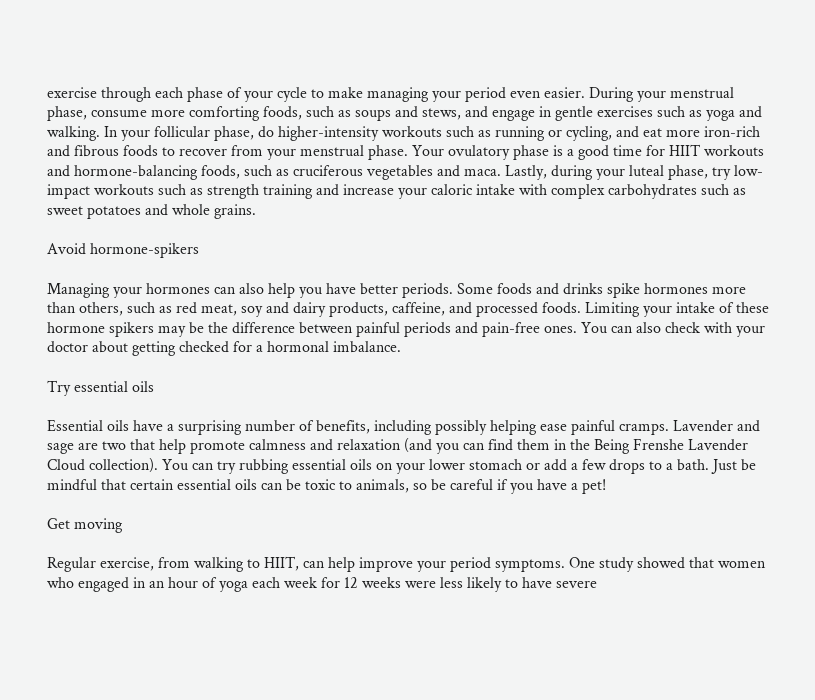exercise through each phase of your cycle to make managing your period even easier. During your menstrual phase, consume more comforting foods, such as soups and stews, and engage in gentle exercises such as yoga and walking. In your follicular phase, do higher-intensity workouts such as running or cycling, and eat more iron-rich and fibrous foods to recover from your menstrual phase. Your ovulatory phase is a good time for HIIT workouts and hormone-balancing foods, such as cruciferous vegetables and maca. Lastly, during your luteal phase, try low-impact workouts such as strength training and increase your caloric intake with complex carbohydrates such as sweet potatoes and whole grains.

Avoid hormone-spikers

Managing your hormones can also help you have better periods. Some foods and drinks spike hormones more than others, such as red meat, soy and dairy products, caffeine, and processed foods. Limiting your intake of these hormone spikers may be the difference between painful periods and pain-free ones. You can also check with your doctor about getting checked for a hormonal imbalance.

Try essential oils

Essential oils have a surprising number of benefits, including possibly helping ease painful cramps. Lavender and sage are two that help promote calmness and relaxation (and you can find them in the Being Frenshe Lavender Cloud collection). You can try rubbing essential oils on your lower stomach or add a few drops to a bath. Just be mindful that certain essential oils can be toxic to animals, so be careful if you have a pet!

Get moving

Regular exercise, from walking to HIIT, can help improve your period symptoms. One study showed that women who engaged in an hour of yoga each week for 12 weeks were less likely to have severe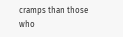cramps than those who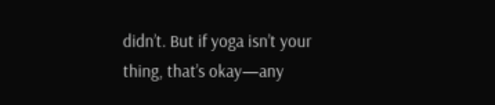didn’t. But if yoga isn’t your thing, that’s okay—any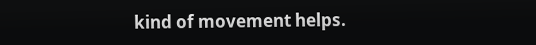kind of movement helps.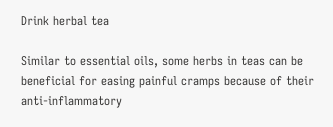Drink herbal tea

Similar to essential oils, some herbs in teas can be beneficial for easing painful cramps because of their anti-inflammatory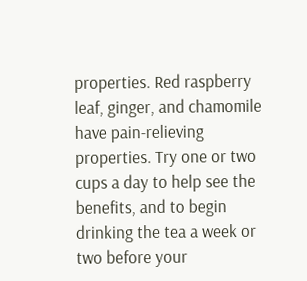properties. Red raspberry leaf, ginger, and chamomile have pain-relieving properties. Try one or two cups a day to help see the benefits, and to begin drinking the tea a week or two before your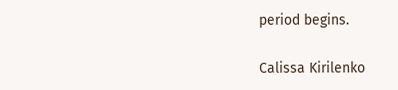period begins.

Calissa Kirilenko